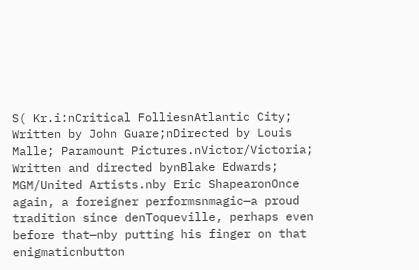S( Kr.i:nCritical FolliesnAtlantic City; Written by John Guare;nDirected by Louis Malle; Paramount Pictures.nVictor/Victoria; Written and directed bynBlake Edwards; MGM/United Artists.nby Eric ShapearonOnce again, a foreigner performsnmagic—a proud tradition since denToqueville, perhaps even before that—nby putting his finger on that enigmaticnbutton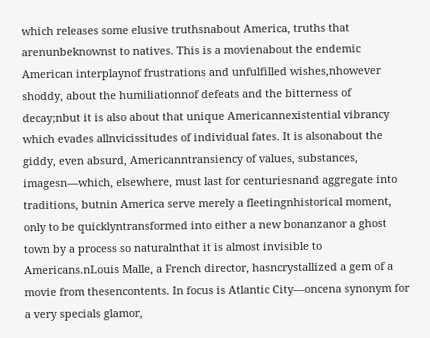which releases some elusive truthsnabout America, truths that arenunbeknownst to natives. This is a movienabout the endemic American interplaynof frustrations and unfulfilled wishes,nhowever shoddy, about the humiliationnof defeats and the bitterness of decay;nbut it is also about that unique Americannexistential vibrancy which evades allnvicissitudes of individual fates. It is alsonabout the giddy, even absurd, Americanntransiency of values, substances, imagesn—which, elsewhere, must last for centuriesnand aggregate into traditions, butnin America serve merely a fleetingnhistorical moment, only to be quicklyntransformed into either a new bonanzanor a ghost town by a process so naturalnthat it is almost invisible to Americans.nLouis Malle, a French director, hasncrystallized a gem of a movie from thesencontents. In focus is Atlantic City—oncena synonym for a very specials glamor,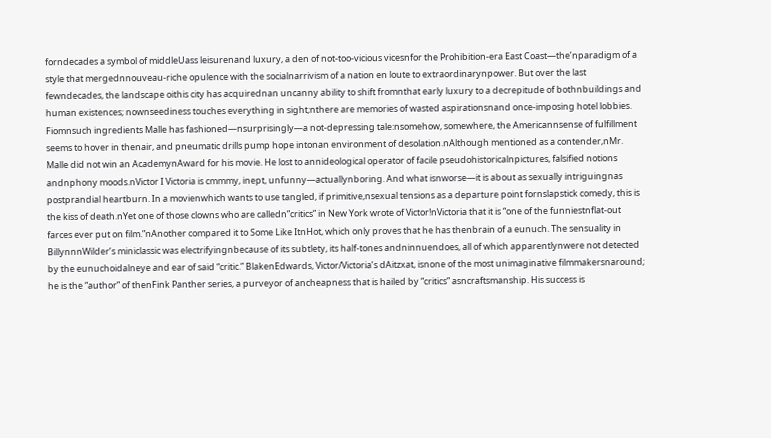forndecades a symbol of middleUass leisurenand luxury, a den of not-too-vicious vicesnfor the Prohibition-era East Coast—the’nparadigm of a style that mergednnouveau-riche opulence with the socialnarrivism of a nation en loute to extraordinarynpower. But over the last fewndecades, the landscape oithis city has acquirednan uncanny ability to shift fromnthat early luxury to a decrepitude of bothnbuildings and human existences; nownseediness touches everything in sight;nthere are memories of wasted aspirationsnand once-imposing hotel lobbies. Fiomnsuch ingredients Malle has fashioned—nsurprisingly—a not-depressing tale:nsomehow, somewhere, the Americannsense of fulfillment seems to hover in thenair, and pneumatic drills pump hope intonan environment of desolation.nAlthough mentioned as a contender,nMr. Malle did not win an AcademynAward for his movie. He lost to annideological operator of facile pseudohistoricalnpictures, falsified notions andnphony moods.nVictor I Victoria is cmmmy, inept, unfunny—actuallynboring. And what isnworse—it is about as sexually intriguingnas postprandial heartburn. In a movienwhich wants to use tangled, if primitive,nsexual tensions as a departure point fornslapstick comedy, this is the kiss of death.nYet one of those clowns who are calledn”critics” in New York wrote of Victor!nVictoria that it is “one of the funniestnflat-out farces ever put on film.”nAnother compared it to Some Like ItnHot, which only proves that he has thenbrain of a eunuch. The sensuality in BillynnnWilder’s miniclassic was electrifyingnbecause of its subtlety, its half-tones andninnuendoes, all of which apparentlynwere not detected by the eunuchoidalneye and ear of said “critic.” BlakenEdwards, Victor/Victoria’s dAitzxat, isnone of the most unimaginative filmmakersnaround; he is the “author” of thenFink Panther series, a purveyor of ancheapness that is hailed by “critics” asncraftsmanship. His success is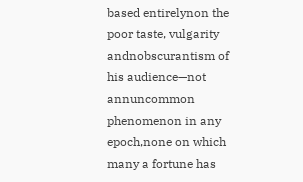based entirelynon the poor taste, vulgarity andnobscurantism of his audience—not annuncommon phenomenon in any epoch,none on which many a fortune has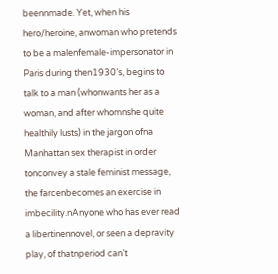beennmade. Yet, when his hero/heroine, anwoman who pretends to be a malenfemale-impersonator in Paris during then1930’s, begins to talk to a man (whonwants her as a woman, and after whomnshe quite healthily lusts) in the jargon ofna Manhattan sex therapist in order tonconvey a stale feminist message, the farcenbecomes an exercise in imbecility.nAnyone who has ever read a libertinennovel, or seen a depravity play, of thatnperiod can’t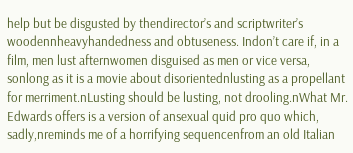help but be disgusted by thendirector’s and scriptwriter’s woodennheavyhandedness and obtuseness. Indon’t care if, in a film, men lust afternwomen disguised as men or vice versa, sonlong as it is a movie about disorientednlusting as a propellant for merriment.nLusting should be lusting, not drooling.nWhat Mr. Edwards offers is a version of ansexual quid pro quo which, sadly,nreminds me of a horrifying sequencenfrom an old Italian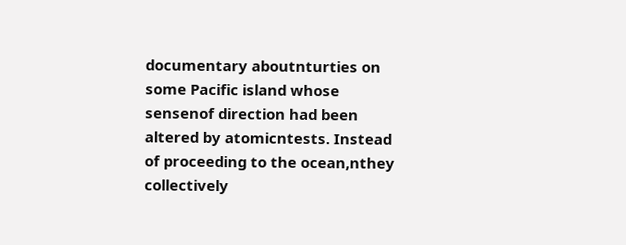documentary aboutnturties on some Pacific island whose sensenof direction had been altered by atomicntests. Instead of proceeding to the ocean,nthey collectively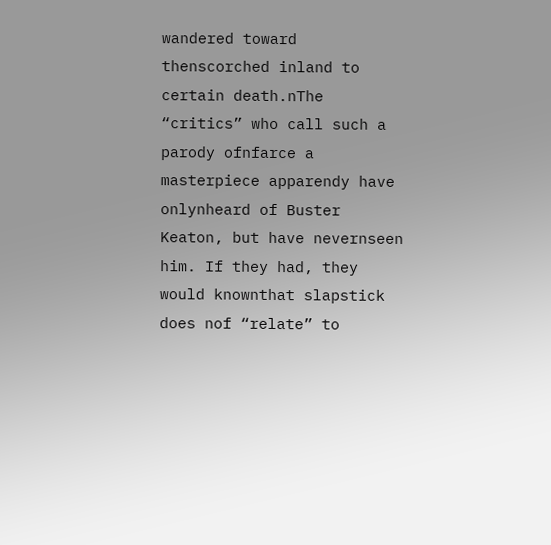wandered toward thenscorched inland to certain death.nThe “critics” who call such a parody ofnfarce a masterpiece apparendy have onlynheard of Buster Keaton, but have nevernseen him. If they had, they would knownthat slapstick does nof “relate” to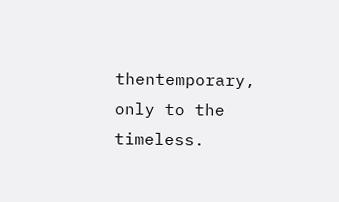thentemporary, only to the timeless.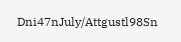Dni47nJuly/Attgustl98Sn